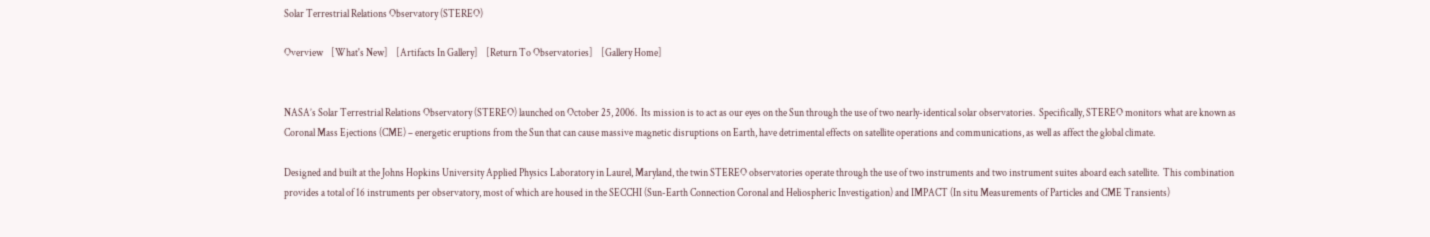Solar Terrestrial Relations Observatory (STEREO)

Overview    [What's New]    [Artifacts In Gallery]    [Return To Observatories]    [Gallery Home]


NASA’s Solar Terrestrial Relations Observatory (STEREO) launched on October 25, 2006.  Its mission is to act as our eyes on the Sun through the use of two nearly-identical solar observatories.  Specifically, STEREO monitors what are known as Coronal Mass Ejections (CME) – energetic eruptions from the Sun that can cause massive magnetic disruptions on Earth, have detrimental effects on satellite operations and communications, as well as affect the global climate.

Designed and built at the Johns Hopkins University Applied Physics Laboratory in Laurel, Maryland, the twin STEREO observatories operate through the use of two instruments and two instrument suites aboard each satellite.  This combination provides a total of 16 instruments per observatory, most of which are housed in the SECCHI (Sun-Earth Connection Coronal and Heliospheric Investigation) and IMPACT (In situ Measurements of Particles and CME Transients)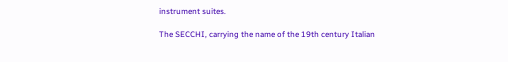instrument suites.

The SECCHI, carrying the name of the 19th century Italian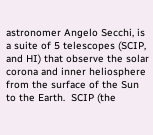astronomer Angelo Secchi, is a suite of 5 telescopes (SCIP, and HI) that observe the solar corona and inner heliosphere from the surface of the Sun to the Earth.  SCIP (the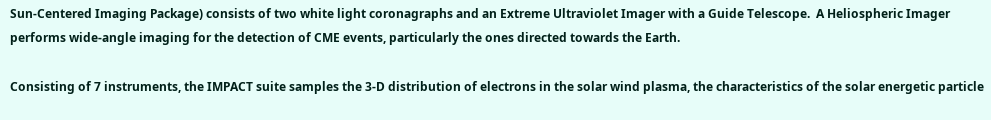Sun-Centered Imaging Package) consists of two white light coronagraphs and an Extreme Ultraviolet Imager with a Guide Telescope.  A Heliospheric Imager performs wide-angle imaging for the detection of CME events, particularly the ones directed towards the Earth.

Consisting of 7 instruments, the IMPACT suite samples the 3-D distribution of electrons in the solar wind plasma, the characteristics of the solar energetic particle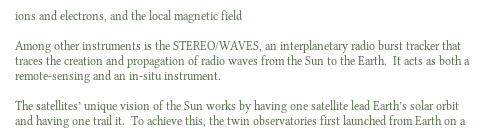ions and electrons, and the local magnetic field

Among other instruments is the STEREO/WAVES, an interplanetary radio burst tracker that traces the creation and propagation of radio waves from the Sun to the Earth.  It acts as both a remote-sensing and an in-situ instrument.

The satellites’ unique vision of the Sun works by having one satellite lead Earth’s solar orbit and having one trail it.  To achieve this, the twin observatories first launched from Earth on a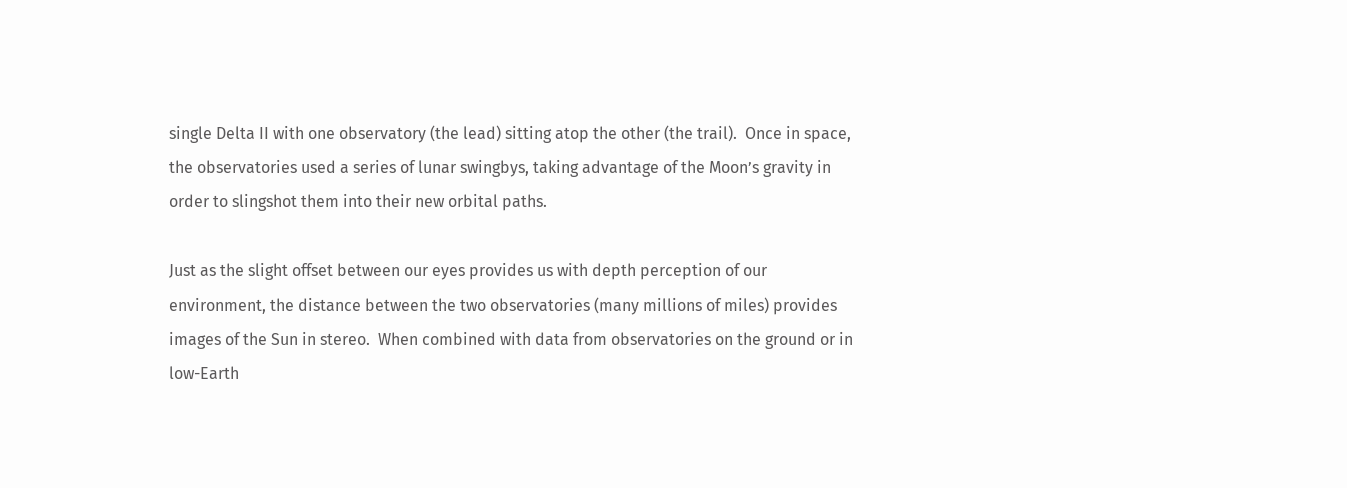single Delta II with one observatory (the lead) sitting atop the other (the trail).  Once in space, the observatories used a series of lunar swingbys, taking advantage of the Moon’s gravity in order to slingshot them into their new orbital paths.

Just as the slight offset between our eyes provides us with depth perception of our environment, the distance between the two observatories (many millions of miles) provides images of the Sun in stereo.  When combined with data from observatories on the ground or in low-Earth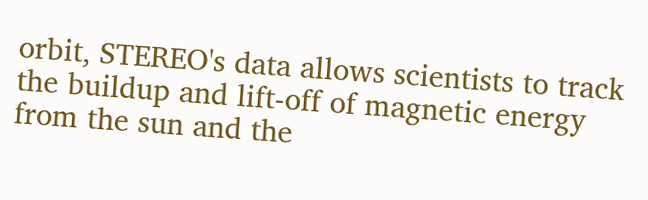orbit, STEREO's data allows scientists to track the buildup and lift-off of magnetic energy from the sun and the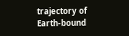trajectory of Earth-bound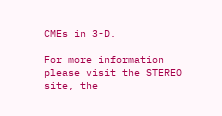CMEs in 3-D.

For more information please visit the STEREO site, the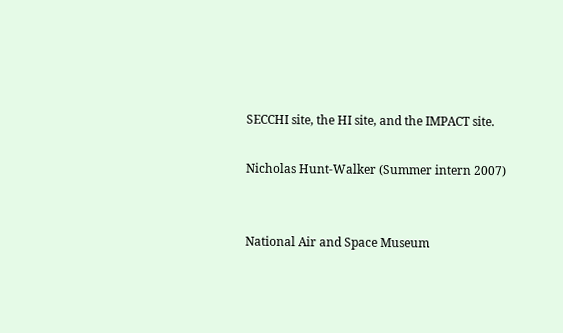SECCHI site, the HI site, and the IMPACT site.

Nicholas Hunt-Walker (Summer intern 2007)


National Air and Space Museum